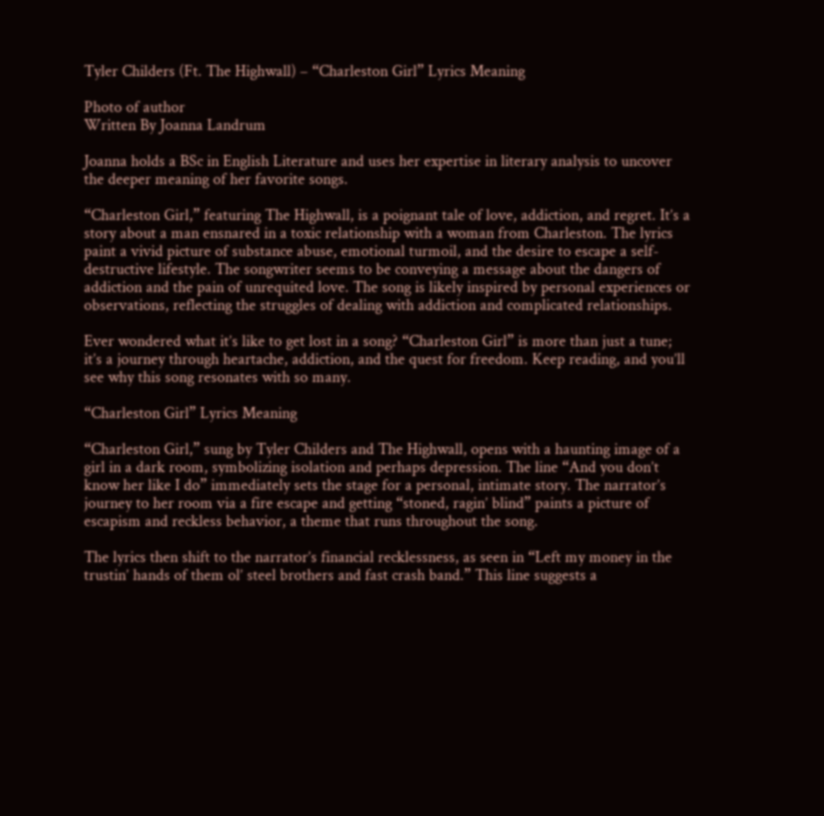Tyler Childers (Ft. The Highwall) – “Charleston Girl” Lyrics Meaning

Photo of author
Written By Joanna Landrum

Joanna holds a BSc in English Literature and uses her expertise in literary analysis to uncover the deeper meaning of her favorite songs.

“Charleston Girl,” featuring The Highwall, is a poignant tale of love, addiction, and regret. It’s a story about a man ensnared in a toxic relationship with a woman from Charleston. The lyrics paint a vivid picture of substance abuse, emotional turmoil, and the desire to escape a self-destructive lifestyle. The songwriter seems to be conveying a message about the dangers of addiction and the pain of unrequited love. The song is likely inspired by personal experiences or observations, reflecting the struggles of dealing with addiction and complicated relationships.

Ever wondered what it’s like to get lost in a song? “Charleston Girl” is more than just a tune; it’s a journey through heartache, addiction, and the quest for freedom. Keep reading, and you’ll see why this song resonates with so many.

“Charleston Girl” Lyrics Meaning

“Charleston Girl,” sung by Tyler Childers and The Highwall, opens with a haunting image of a girl in a dark room, symbolizing isolation and perhaps depression. The line “And you don’t know her like I do” immediately sets the stage for a personal, intimate story. The narrator’s journey to her room via a fire escape and getting “stoned, ragin’ blind” paints a picture of escapism and reckless behavior, a theme that runs throughout the song.

The lyrics then shift to the narrator’s financial recklessness, as seen in “Left my money in the trustin’ hands of them ol’ steel brothers and fast crash band.” This line suggests a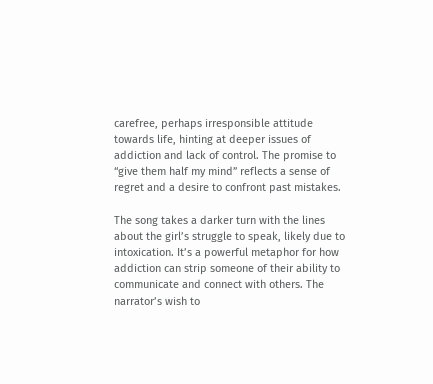carefree, perhaps irresponsible attitude towards life, hinting at deeper issues of addiction and lack of control. The promise to “give them half my mind” reflects a sense of regret and a desire to confront past mistakes.

The song takes a darker turn with the lines about the girl’s struggle to speak, likely due to intoxication. It’s a powerful metaphor for how addiction can strip someone of their ability to communicate and connect with others. The narrator’s wish to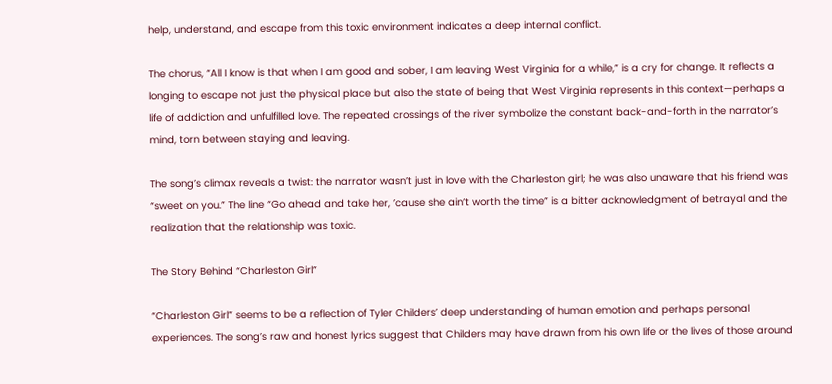help, understand, and escape from this toxic environment indicates a deep internal conflict.

The chorus, “All I know is that when I am good and sober, I am leaving West Virginia for a while,” is a cry for change. It reflects a longing to escape not just the physical place but also the state of being that West Virginia represents in this context—perhaps a life of addiction and unfulfilled love. The repeated crossings of the river symbolize the constant back-and-forth in the narrator’s mind, torn between staying and leaving.

The song’s climax reveals a twist: the narrator wasn’t just in love with the Charleston girl; he was also unaware that his friend was “sweet on you.” The line “Go ahead and take her, ’cause she ain’t worth the time” is a bitter acknowledgment of betrayal and the realization that the relationship was toxic.

The Story Behind “Charleston Girl”

“Charleston Girl” seems to be a reflection of Tyler Childers’ deep understanding of human emotion and perhaps personal experiences. The song’s raw and honest lyrics suggest that Childers may have drawn from his own life or the lives of those around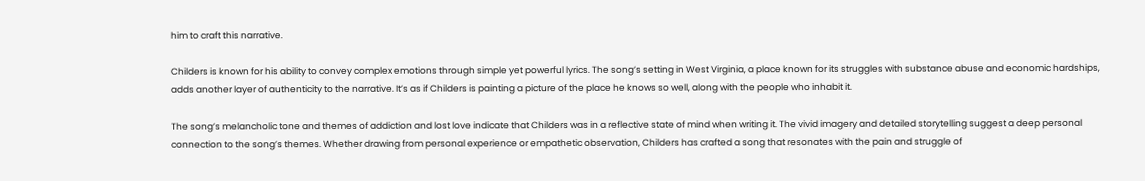him to craft this narrative.

Childers is known for his ability to convey complex emotions through simple yet powerful lyrics. The song’s setting in West Virginia, a place known for its struggles with substance abuse and economic hardships, adds another layer of authenticity to the narrative. It’s as if Childers is painting a picture of the place he knows so well, along with the people who inhabit it.

The song’s melancholic tone and themes of addiction and lost love indicate that Childers was in a reflective state of mind when writing it. The vivid imagery and detailed storytelling suggest a deep personal connection to the song’s themes. Whether drawing from personal experience or empathetic observation, Childers has crafted a song that resonates with the pain and struggle of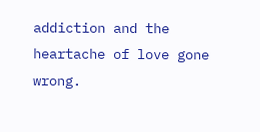addiction and the heartache of love gone wrong.